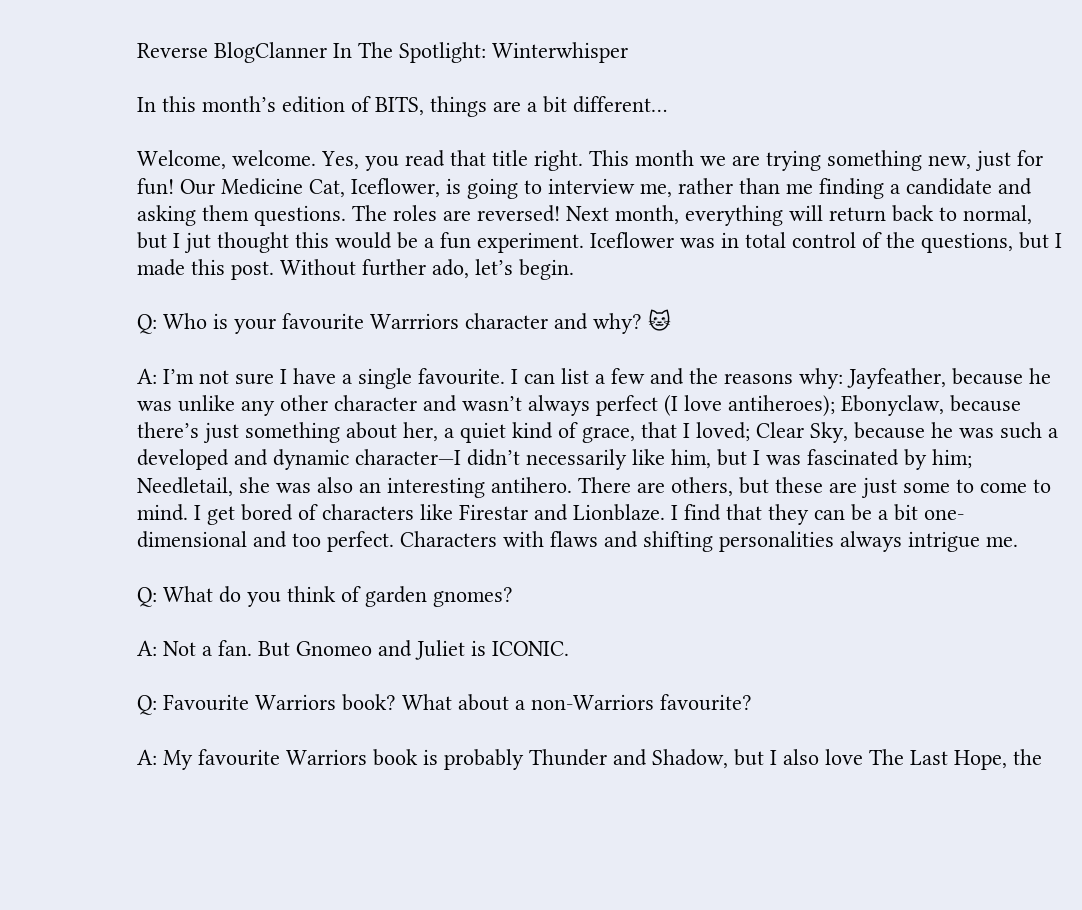Reverse BlogClanner In The Spotlight: Winterwhisper

In this month’s edition of BITS, things are a bit different…

Welcome, welcome. Yes, you read that title right. This month we are trying something new, just for fun! Our Medicine Cat, Iceflower, is going to interview me, rather than me finding a candidate and asking them questions. The roles are reversed! Next month, everything will return back to normal, but I jut thought this would be a fun experiment. Iceflower was in total control of the questions, but I made this post. Without further ado, let’s begin.

Q: Who is your favourite Warrriors character and why? 🐱

A: I’m not sure I have a single favourite. I can list a few and the reasons why: Jayfeather, because he was unlike any other character and wasn’t always perfect (I love antiheroes); Ebonyclaw, because there’s just something about her, a quiet kind of grace, that I loved; Clear Sky, because he was such a developed and dynamic character—I didn’t necessarily like him, but I was fascinated by him; Needletail, she was also an interesting antihero. There are others, but these are just some to come to mind. I get bored of characters like Firestar and Lionblaze. I find that they can be a bit one-dimensional and too perfect. Characters with flaws and shifting personalities always intrigue me.

Q: What do you think of garden gnomes?

A: Not a fan. But Gnomeo and Juliet is ICONIC.

Q: Favourite Warriors book? What about a non-Warriors favourite?

A: My favourite Warriors book is probably Thunder and Shadow, but I also love The Last Hope, the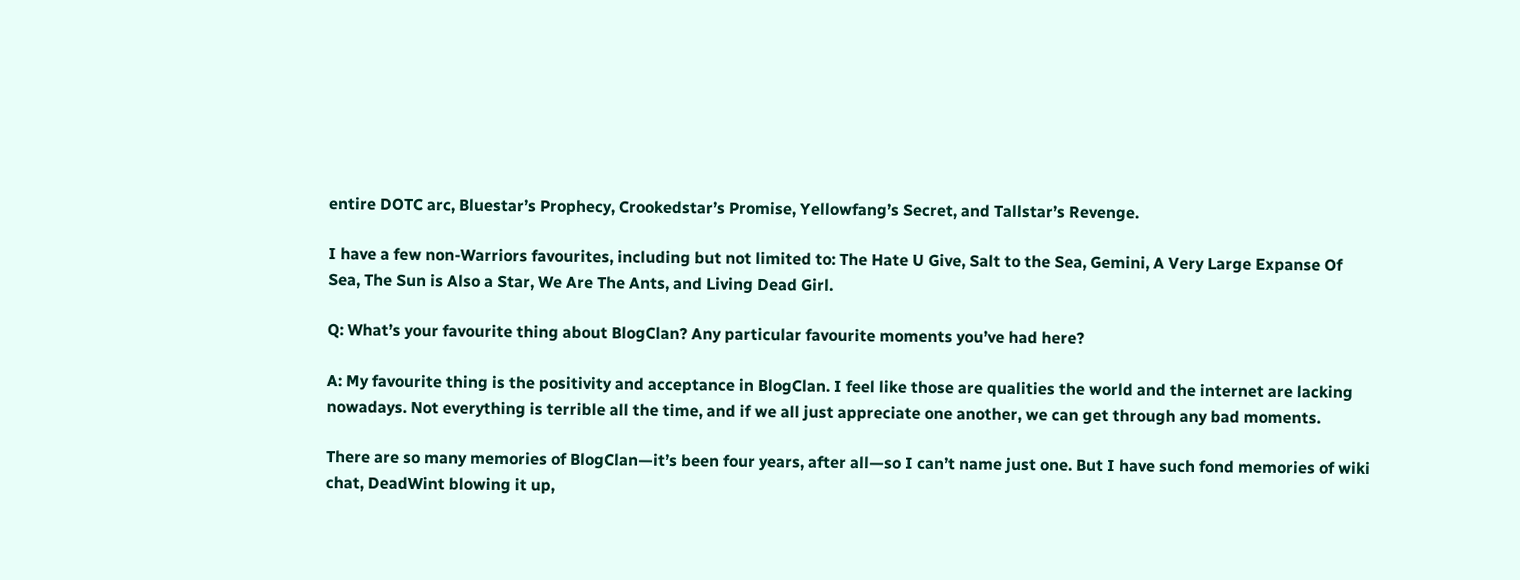entire DOTC arc, Bluestar’s Prophecy, Crookedstar’s Promise, Yellowfang’s Secret, and Tallstar’s Revenge.

I have a few non-Warriors favourites, including but not limited to: The Hate U Give, Salt to the Sea, Gemini, A Very Large Expanse Of Sea, The Sun is Also a Star, We Are The Ants, and Living Dead Girl.

Q: What’s your favourite thing about BlogClan? Any particular favourite moments you’ve had here?

A: My favourite thing is the positivity and acceptance in BlogClan. I feel like those are qualities the world and the internet are lacking nowadays. Not everything is terrible all the time, and if we all just appreciate one another, we can get through any bad moments.

There are so many memories of BlogClan—it’s been four years, after all—so I can’t name just one. But I have such fond memories of wiki chat, DeadWint blowing it up,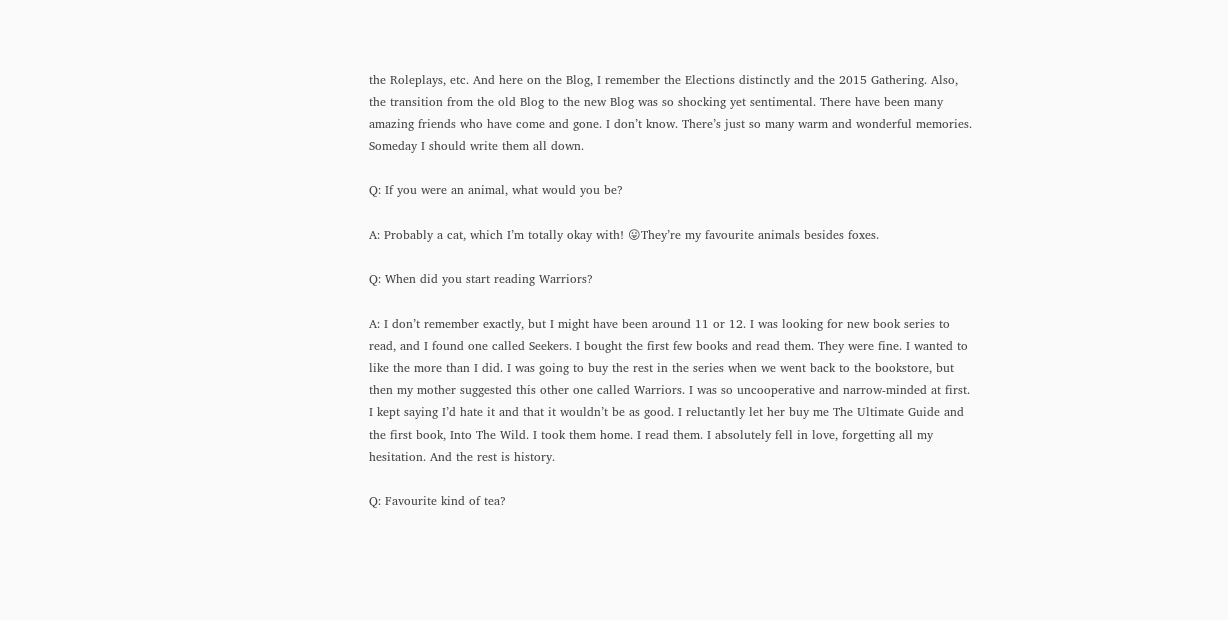the Roleplays, etc. And here on the Blog, I remember the Elections distinctly and the 2015 Gathering. Also, the transition from the old Blog to the new Blog was so shocking yet sentimental. There have been many amazing friends who have come and gone. I don’t know. There’s just so many warm and wonderful memories. Someday I should write them all down.

Q: If you were an animal, what would you be?

A: Probably a cat, which I’m totally okay with! 😛They’re my favourite animals besides foxes.

Q: When did you start reading Warriors?

A: I don’t remember exactly, but I might have been around 11 or 12. I was looking for new book series to read, and I found one called Seekers. I bought the first few books and read them. They were fine. I wanted to like the more than I did. I was going to buy the rest in the series when we went back to the bookstore, but then my mother suggested this other one called Warriors. I was so uncooperative and narrow-minded at first. I kept saying I’d hate it and that it wouldn’t be as good. I reluctantly let her buy me The Ultimate Guide and the first book, Into The Wild. I took them home. I read them. I absolutely fell in love, forgetting all my hesitation. And the rest is history.

Q: Favourite kind of tea?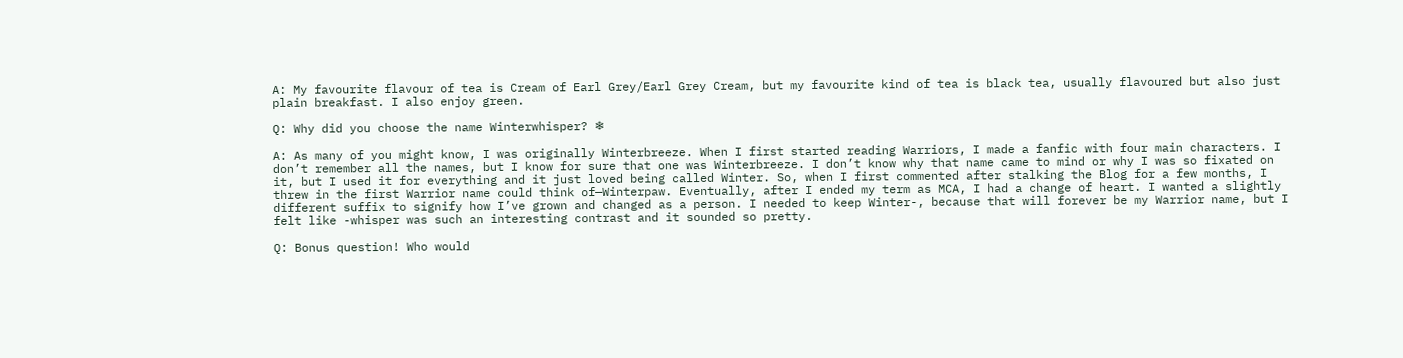A: My favourite flavour of tea is Cream of Earl Grey/Earl Grey Cream, but my favourite kind of tea is black tea, usually flavoured but also just plain breakfast. I also enjoy green.

Q: Why did you choose the name Winterwhisper? ❄

A: As many of you might know, I was originally Winterbreeze. When I first started reading Warriors, I made a fanfic with four main characters. I don’t remember all the names, but I know for sure that one was Winterbreeze. I don’t know why that name came to mind or why I was so fixated on it, but I used it for everything and it just loved being called Winter. So, when I first commented after stalking the Blog for a few months, I threw in the first Warrior name could think of—Winterpaw. Eventually, after I ended my term as MCA, I had a change of heart. I wanted a slightly different suffix to signify how I’ve grown and changed as a person. I needed to keep Winter-, because that will forever be my Warrior name, but I felt like -whisper was such an interesting contrast and it sounded so pretty.

Q: Bonus question! Who would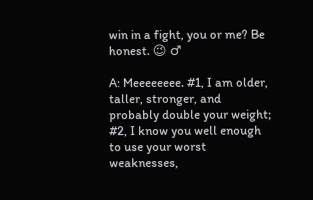win in a fight, you or me? Be honest. 😉 ♂

A: Meeeeeeee. #1, I am older, taller, stronger, and probably double your weight; #2, I know you well enough to use your worst weaknesses,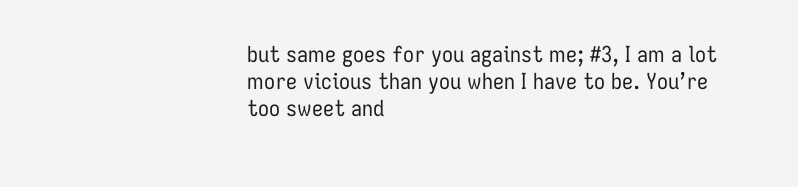but same goes for you against me; #3, I am a lot more vicious than you when I have to be. You’re too sweet and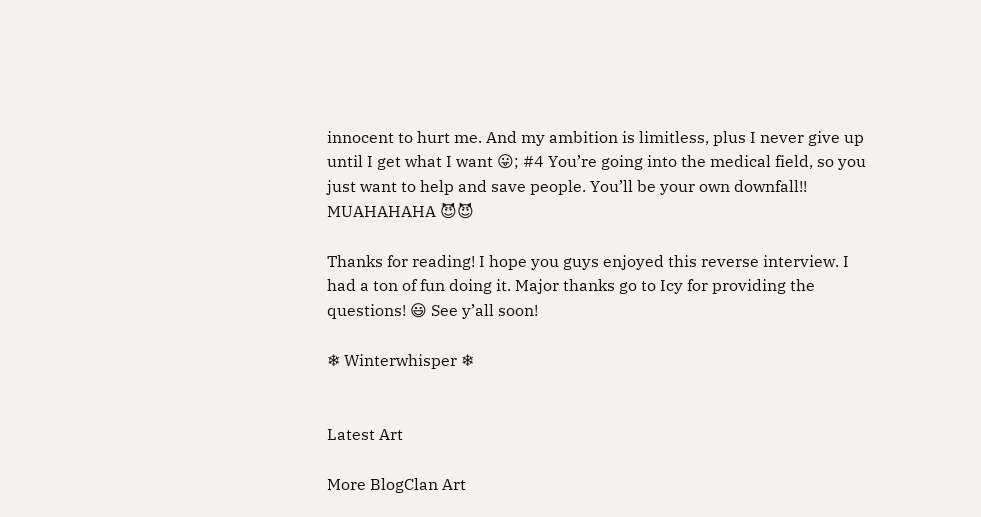innocent to hurt me. And my ambition is limitless, plus I never give up until I get what I want 😛; #4 You’re going into the medical field, so you just want to help and save people. You’ll be your own downfall!! MUAHAHAHA 😈😈

Thanks for reading! I hope you guys enjoyed this reverse interview. I had a ton of fun doing it. Major thanks go to Icy for providing the questions! 😃 See y’all soon!

❄ Winterwhisper ❄


Latest Art

More BlogClan Art